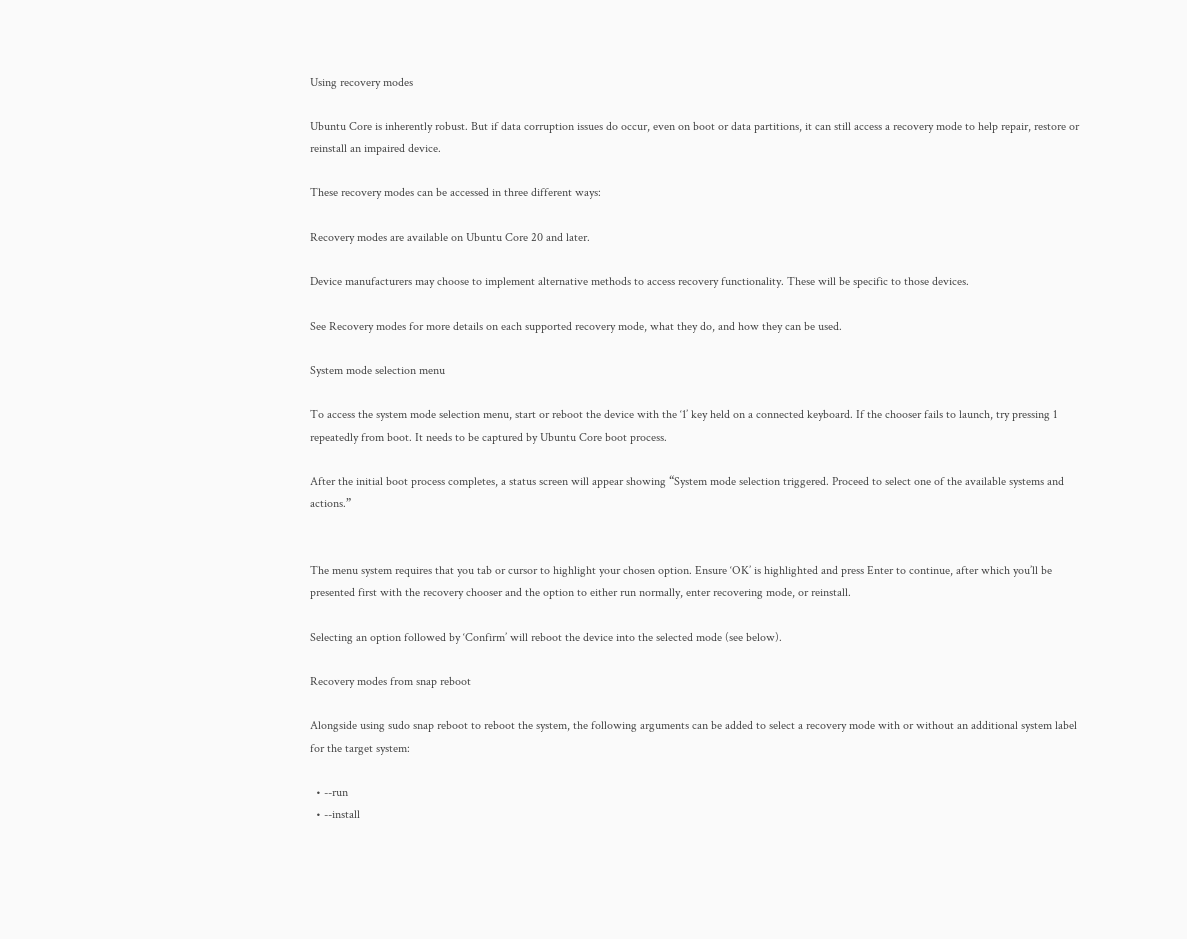Using recovery modes

Ubuntu Core is inherently robust. But if data corruption issues do occur, even on boot or data partitions, it can still access a recovery mode to help repair, restore or reinstall an impaired device.

These recovery modes can be accessed in three different ways:

Recovery modes are available on Ubuntu Core 20 and later.

Device manufacturers may choose to implement alternative methods to access recovery functionality. These will be specific to those devices.

See Recovery modes for more details on each supported recovery mode, what they do, and how they can be used.

System mode selection menu

To access the system mode selection menu, start or reboot the device with the ‘1’ key held on a connected keyboard. If the chooser fails to launch, try pressing 1 repeatedly from boot. It needs to be captured by Ubuntu Core boot process.

After the initial boot process completes, a status screen will appear showing “System mode selection triggered. Proceed to select one of the available systems and actions.”


The menu system requires that you tab or cursor to highlight your chosen option. Ensure ‘OK’ is highlighted and press Enter to continue, after which you’ll be presented first with the recovery chooser and the option to either run normally, enter recovering mode, or reinstall.

Selecting an option followed by ‘Confirm’ will reboot the device into the selected mode (see below).

Recovery modes from snap reboot

Alongside using sudo snap reboot to reboot the system, the following arguments can be added to select a recovery mode with or without an additional system label for the target system:

  • --run
  • --install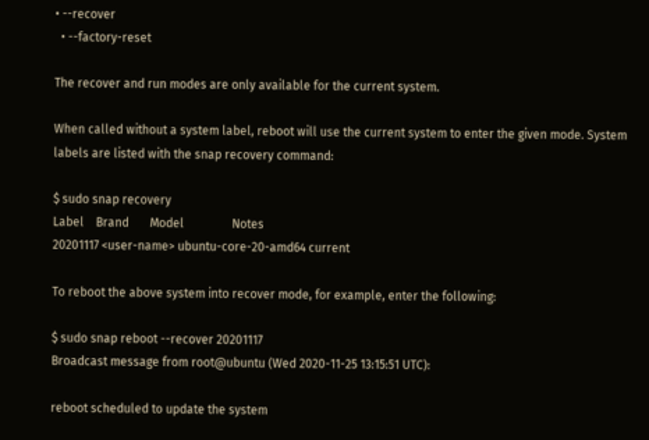• --recover
  • --factory-reset

The recover and run modes are only available for the current system.

When called without a system label, reboot will use the current system to enter the given mode. System labels are listed with the snap recovery command:

$ sudo snap recovery
Label    Brand       Model                Notes
20201117 <user-name> ubuntu-core-20-amd64 current

To reboot the above system into recover mode, for example, enter the following:

$ sudo snap reboot --recover 20201117
Broadcast message from root@ubuntu (Wed 2020-11-25 13:15:51 UTC):

reboot scheduled to update the system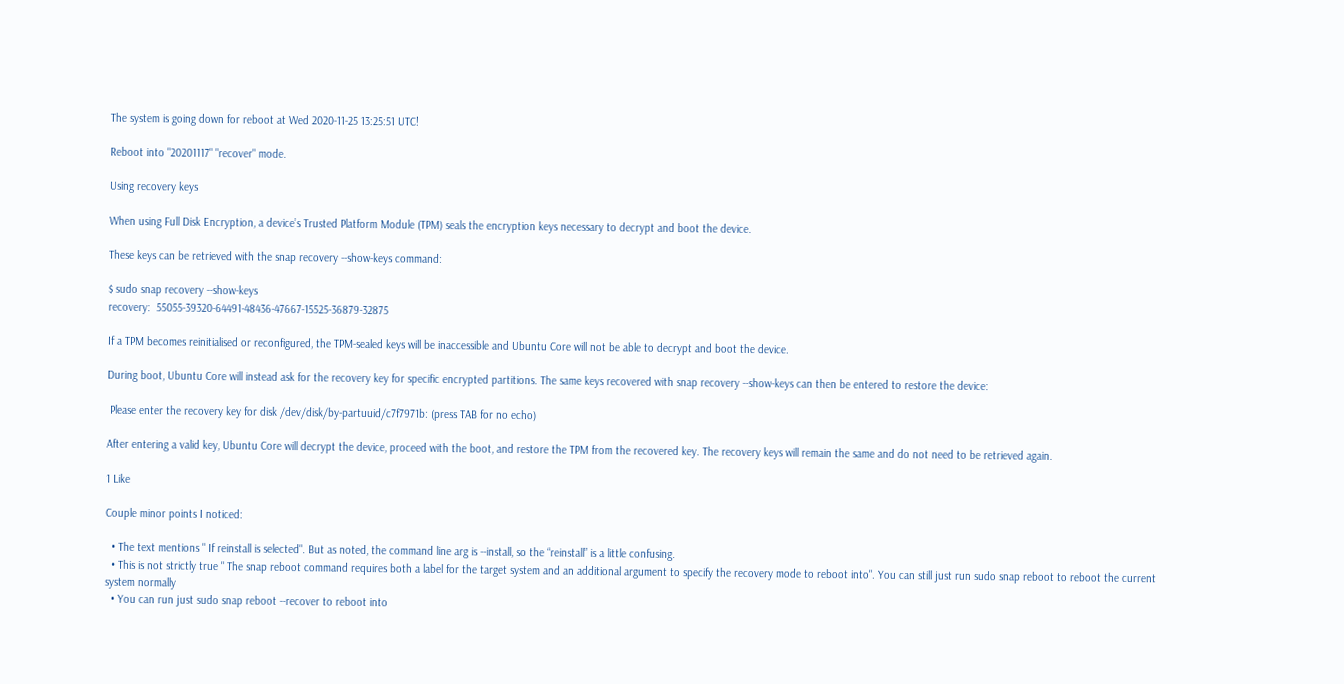The system is going down for reboot at Wed 2020-11-25 13:25:51 UTC!

Reboot into "20201117" "recover" mode.

Using recovery keys

When using Full Disk Encryption, a device’s Trusted Platform Module (TPM) seals the encryption keys necessary to decrypt and boot the device.

These keys can be retrieved with the snap recovery --show-keys command:

$ sudo snap recovery --show-keys
recovery:  55055-39320-64491-48436-47667-15525-36879-32875

If a TPM becomes reinitialised or reconfigured, the TPM-sealed keys will be inaccessible and Ubuntu Core will not be able to decrypt and boot the device.

During boot, Ubuntu Core will instead ask for the recovery key for specific encrypted partitions. The same keys recovered with snap recovery --show-keys can then be entered to restore the device:

 Please enter the recovery key for disk /dev/disk/by-partuuid/c7f7971b: (press TAB for no echo)

After entering a valid key, Ubuntu Core will decrypt the device, proceed with the boot, and restore the TPM from the recovered key. The recovery keys will remain the same and do not need to be retrieved again.

1 Like

Couple minor points I noticed:

  • The text mentions " If reinstall is selected". But as noted, the command line arg is --install, so the “reinstall” is a little confusing.
  • This is not strictly true " The snap reboot command requires both a label for the target system and an additional argument to specify the recovery mode to reboot into". You can still just run sudo snap reboot to reboot the current system normally
  • You can run just sudo snap reboot --recover to reboot into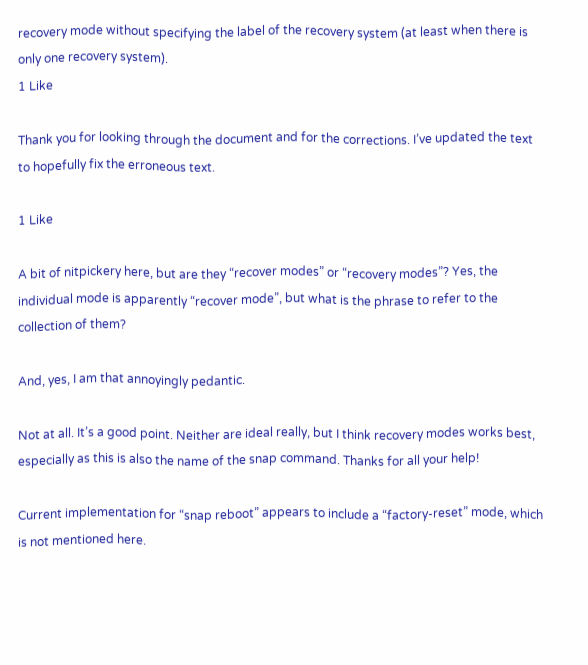recovery mode without specifying the label of the recovery system (at least when there is only one recovery system).
1 Like

Thank you for looking through the document and for the corrections. I’ve updated the text to hopefully fix the erroneous text.

1 Like

A bit of nitpickery here, but are they “recover modes” or “recovery modes”? Yes, the individual mode is apparently “recover mode”, but what is the phrase to refer to the collection of them?

And, yes, I am that annoyingly pedantic.

Not at all. It’s a good point. Neither are ideal really, but I think recovery modes works best, especially as this is also the name of the snap command. Thanks for all your help!

Current implementation for “snap reboot” appears to include a “factory-reset” mode, which is not mentioned here.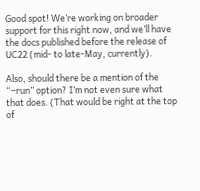Good spot! We’re working on broader support for this right now, and we’ll have the docs published before the release of UC22 (mid- to late-May, currently).

Also, should there be a mention of the “–run” option? I’m not even sure what that does. (That would be right at the top of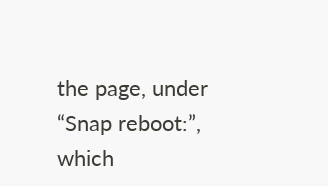the page, under “Snap reboot:”, which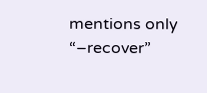mentions only “–recover”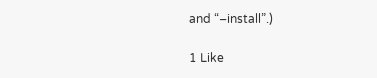and “–install”.)

1 Like